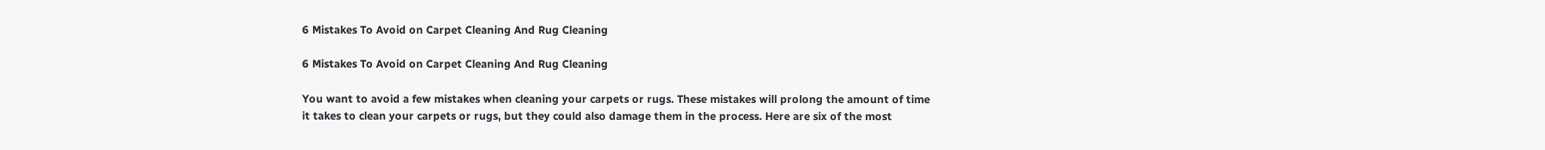6 Mistakes To Avoid on Carpet Cleaning And Rug Cleaning

6 Mistakes To Avoid on Carpet Cleaning And Rug Cleaning

You want to avoid a few mistakes when cleaning your carpets or rugs. These mistakes will prolong the amount of time it takes to clean your carpets or rugs, but they could also damage them in the process. Here are six of the most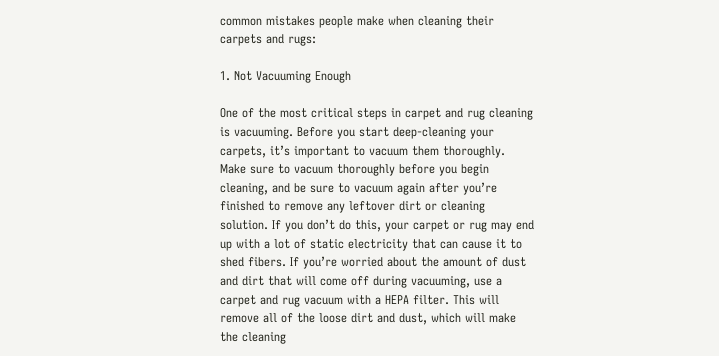common mistakes people make when cleaning their carpets and rugs:

1. Not Vacuuming Enough

One of the most critical steps in carpet and rug cleaning is vacuuming. Before you start deep-cleaning your carpets, it’s important to vacuum them thoroughly. Make sure to vacuum thoroughly before you begin cleaning, and be sure to vacuum again after you’re finished to remove any leftover dirt or cleaning solution. If you don’t do this, your carpet or rug may end up with a lot of static electricity that can cause it to shed fibers. If you’re worried about the amount of dust and dirt that will come off during vacuuming, use a carpet and rug vacuum with a HEPA filter. This will remove all of the loose dirt and dust, which will make the cleaning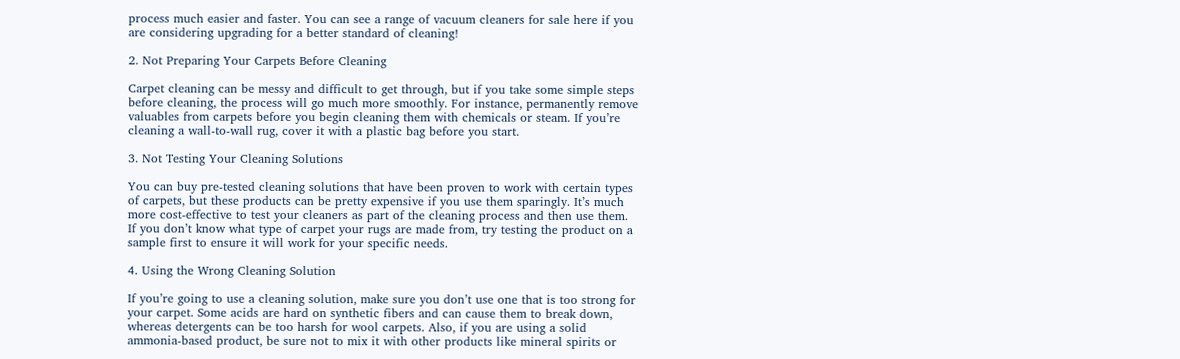process much easier and faster. You can see a range of vacuum cleaners for sale here if you are considering upgrading for a better standard of cleaning!

2. Not Preparing Your Carpets Before Cleaning

Carpet cleaning can be messy and difficult to get through, but if you take some simple steps before cleaning, the process will go much more smoothly. For instance, permanently remove valuables from carpets before you begin cleaning them with chemicals or steam. If you’re cleaning a wall-to-wall rug, cover it with a plastic bag before you start.

3. Not Testing Your Cleaning Solutions

You can buy pre-tested cleaning solutions that have been proven to work with certain types of carpets, but these products can be pretty expensive if you use them sparingly. It’s much more cost-effective to test your cleaners as part of the cleaning process and then use them. If you don’t know what type of carpet your rugs are made from, try testing the product on a sample first to ensure it will work for your specific needs.

4. Using the Wrong Cleaning Solution

If you’re going to use a cleaning solution, make sure you don’t use one that is too strong for your carpet. Some acids are hard on synthetic fibers and can cause them to break down, whereas detergents can be too harsh for wool carpets. Also, if you are using a solid ammonia-based product, be sure not to mix it with other products like mineral spirits or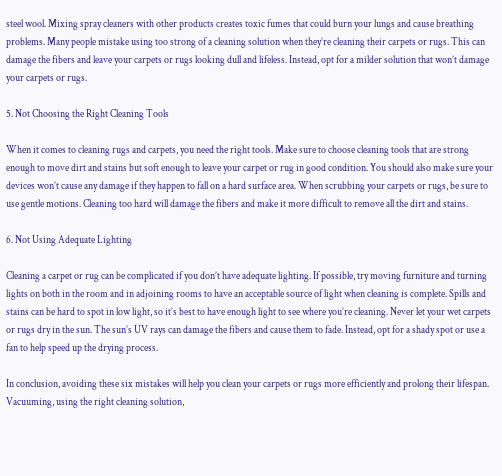steel wool. Mixing spray cleaners with other products creates toxic fumes that could burn your lungs and cause breathing problems. Many people mistake using too strong of a cleaning solution when they’re cleaning their carpets or rugs. This can damage the fibers and leave your carpets or rugs looking dull and lifeless. Instead, opt for a milder solution that won’t damage your carpets or rugs.

5. Not Choosing the Right Cleaning Tools

When it comes to cleaning rugs and carpets, you need the right tools. Make sure to choose cleaning tools that are strong enough to move dirt and stains but soft enough to leave your carpet or rug in good condition. You should also make sure your devices won’t cause any damage if they happen to fall on a hard surface area. When scrubbing your carpets or rugs, be sure to use gentle motions. Cleaning too hard will damage the fibers and make it more difficult to remove all the dirt and stains.

6. Not Using Adequate Lighting

Cleaning a carpet or rug can be complicated if you don’t have adequate lighting. If possible, try moving furniture and turning lights on both in the room and in adjoining rooms to have an acceptable source of light when cleaning is complete. Spills and stains can be hard to spot in low light, so it’s best to have enough light to see where you’re cleaning. Never let your wet carpets or rugs dry in the sun. The sun’s UV rays can damage the fibers and cause them to fade. Instead, opt for a shady spot or use a fan to help speed up the drying process.

In conclusion, avoiding these six mistakes will help you clean your carpets or rugs more efficiently and prolong their lifespan. Vacuuming, using the right cleaning solution,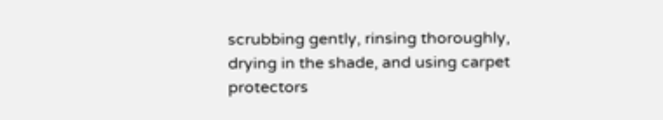scrubbing gently, rinsing thoroughly, drying in the shade, and using carpet protectors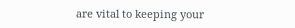are vital to keeping your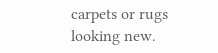carpets or rugs looking new.